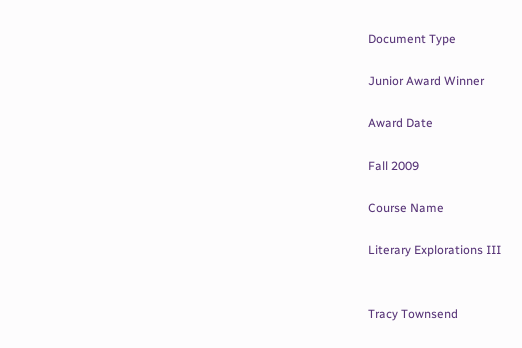Document Type

Junior Award Winner

Award Date

Fall 2009

Course Name

Literary Explorations III


Tracy Townsend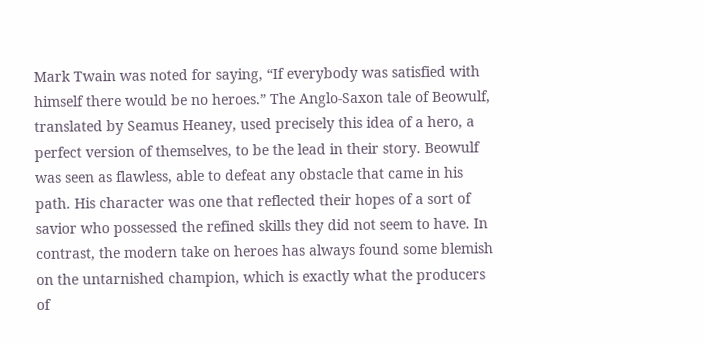Mark Twain was noted for saying, “If everybody was satisfied with himself there would be no heroes.” The Anglo-Saxon tale of Beowulf, translated by Seamus Heaney, used precisely this idea of a hero, a perfect version of themselves, to be the lead in their story. Beowulf was seen as flawless, able to defeat any obstacle that came in his path. His character was one that reflected their hopes of a sort of savior who possessed the refined skills they did not seem to have. In contrast, the modern take on heroes has always found some blemish on the untarnished champion, which is exactly what the producers of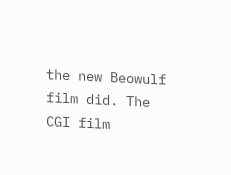the new Beowulf film did. The CGI film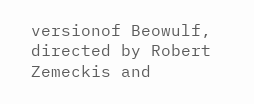versionof Beowulf, directed by Robert Zemeckis and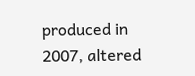produced in 2007, altered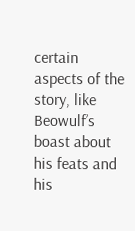certain aspects of the story, like Beowulf’s boast about his feats and his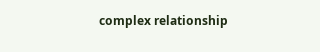complex relationship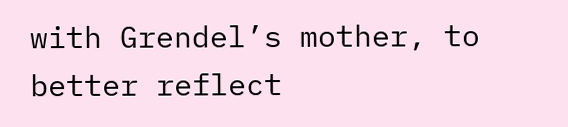with Grendel’s mother, to better reflect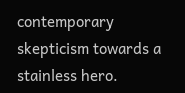contemporary skepticism towards a stainless hero.